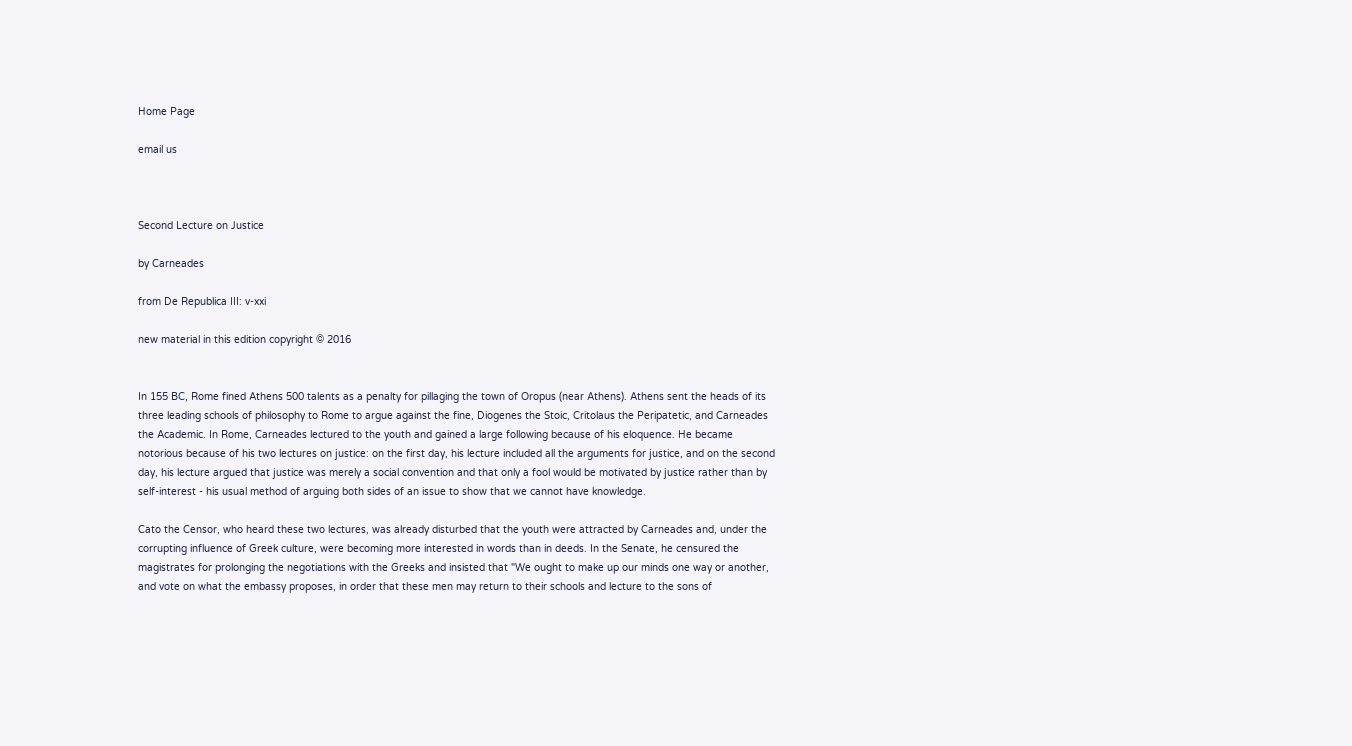Home Page

email us



Second Lecture on Justice

by Carneades

from De Republica III: v-xxi

new material in this edition copyright © 2016


In 155 BC, Rome fined Athens 500 talents as a penalty for pillaging the town of Oropus (near Athens). Athens sent the heads of its three leading schools of philosophy to Rome to argue against the fine, Diogenes the Stoic, Critolaus the Peripatetic, and Carneades the Academic. In Rome, Carneades lectured to the youth and gained a large following because of his eloquence. He became notorious because of his two lectures on justice: on the first day, his lecture included all the arguments for justice, and on the second day, his lecture argued that justice was merely a social convention and that only a fool would be motivated by justice rather than by self-interest - his usual method of arguing both sides of an issue to show that we cannot have knowledge.

Cato the Censor, who heard these two lectures, was already disturbed that the youth were attracted by Carneades and, under the corrupting influence of Greek culture, were becoming more interested in words than in deeds. In the Senate, he censured the magistrates for prolonging the negotiations with the Greeks and insisted that "We ought to make up our minds one way or another, and vote on what the embassy proposes, in order that these men may return to their schools and lecture to the sons of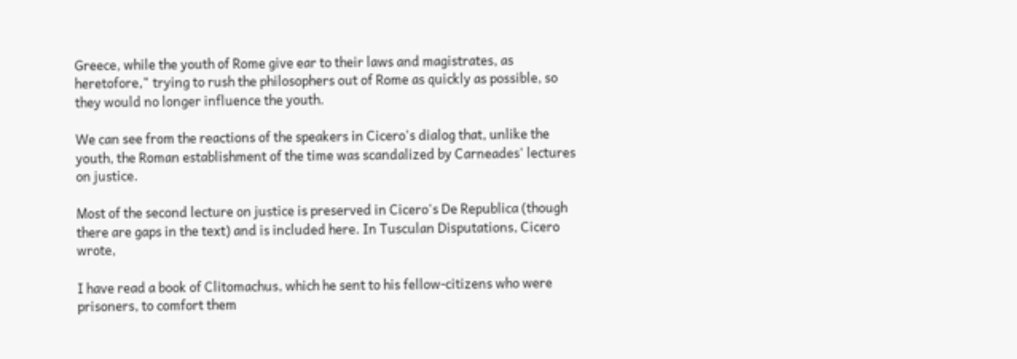Greece, while the youth of Rome give ear to their laws and magistrates, as heretofore," trying to rush the philosophers out of Rome as quickly as possible, so they would no longer influence the youth.

We can see from the reactions of the speakers in Cicero's dialog that, unlike the youth, the Roman establishment of the time was scandalized by Carneades' lectures on justice.

Most of the second lecture on justice is preserved in Cicero's De Republica (though there are gaps in the text) and is included here. In Tusculan Disputations, Cicero wrote,

I have read a book of Clitomachus, which he sent to his fellow-citizens who were prisoners, to comfort them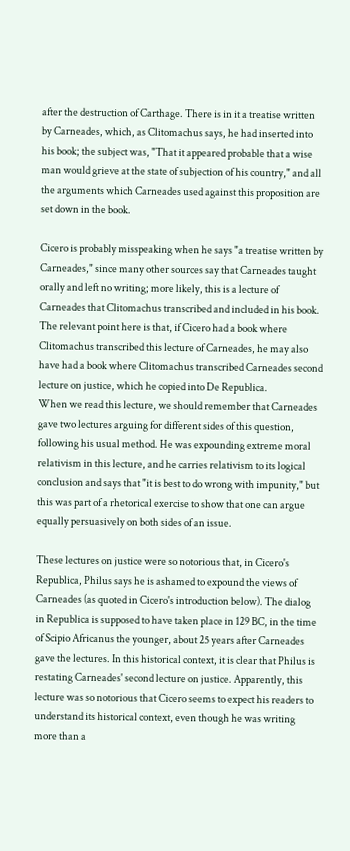after the destruction of Carthage. There is in it a treatise written by Carneades, which, as Clitomachus says, he had inserted into his book; the subject was, "That it appeared probable that a wise man would grieve at the state of subjection of his country," and all the arguments which Carneades used against this proposition are set down in the book.

Cicero is probably misspeaking when he says "a treatise written by Carneades," since many other sources say that Carneades taught orally and left no writing; more likely, this is a lecture of Carneades that Clitomachus transcribed and included in his book. The relevant point here is that, if Cicero had a book where Clitomachus transcribed this lecture of Carneades, he may also have had a book where Clitomachus transcribed Carneades second lecture on justice, which he copied into De Republica.
When we read this lecture, we should remember that Carneades gave two lectures arguing for different sides of this question, following his usual method. He was expounding extreme moral relativism in this lecture, and he carries relativism to its logical conclusion and says that "it is best to do wrong with impunity," but this was part of a rhetorical exercise to show that one can argue equally persuasively on both sides of an issue.

These lectures on justice were so notorious that, in Cicero's Republica, Philus says he is ashamed to expound the views of Carneades (as quoted in Cicero's introduction below). The dialog in Republica is supposed to have taken place in 129 BC, in the time of Scipio Africanus the younger, about 25 years after Carneades gave the lectures. In this historical context, it is clear that Philus is restating Carneades' second lecture on justice. Apparently, this lecture was so notorious that Cicero seems to expect his readers to understand its historical context, even though he was writing more than a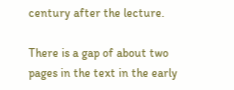century after the lecture.

There is a gap of about two pages in the text in the early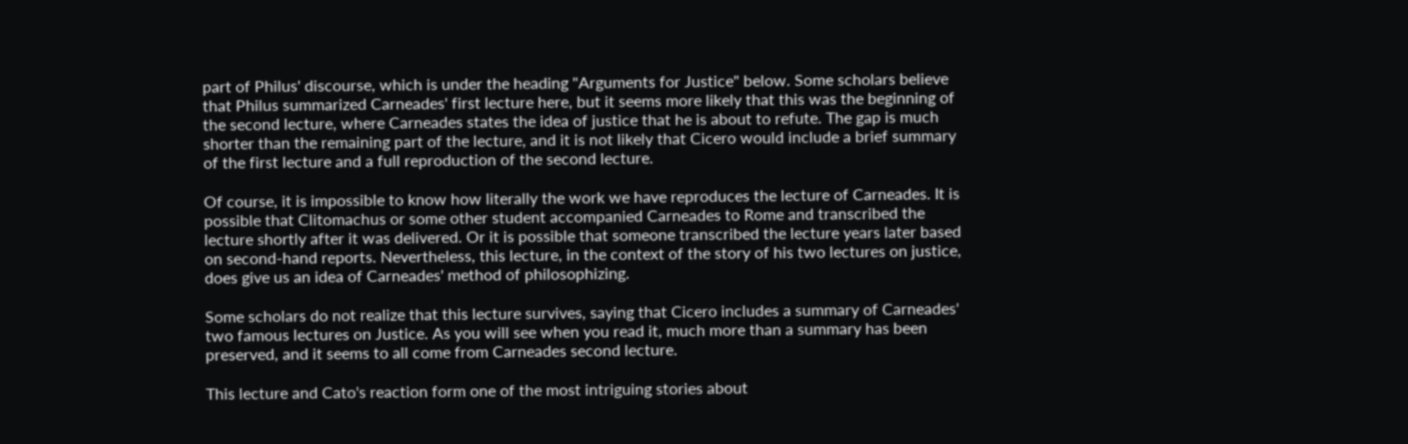part of Philus' discourse, which is under the heading "Arguments for Justice" below. Some scholars believe that Philus summarized Carneades' first lecture here, but it seems more likely that this was the beginning of the second lecture, where Carneades states the idea of justice that he is about to refute. The gap is much shorter than the remaining part of the lecture, and it is not likely that Cicero would include a brief summary of the first lecture and a full reproduction of the second lecture.

Of course, it is impossible to know how literally the work we have reproduces the lecture of Carneades. It is possible that Clitomachus or some other student accompanied Carneades to Rome and transcribed the lecture shortly after it was delivered. Or it is possible that someone transcribed the lecture years later based on second-hand reports. Nevertheless, this lecture, in the context of the story of his two lectures on justice, does give us an idea of Carneades' method of philosophizing.

Some scholars do not realize that this lecture survives, saying that Cicero includes a summary of Carneades' two famous lectures on Justice. As you will see when you read it, much more than a summary has been preserved, and it seems to all come from Carneades second lecture.

This lecture and Cato's reaction form one of the most intriguing stories about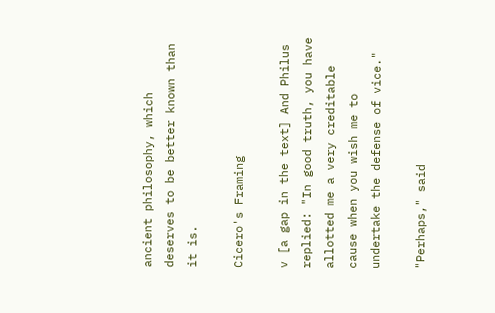ancient philosophy, which deserves to be better known than it is.

Cicero's Framing

v [a gap in the text] And Philus replied: "In good truth, you have allotted me a very creditable cause when you wish me to undertake the defense of vice."

"Perhaps," said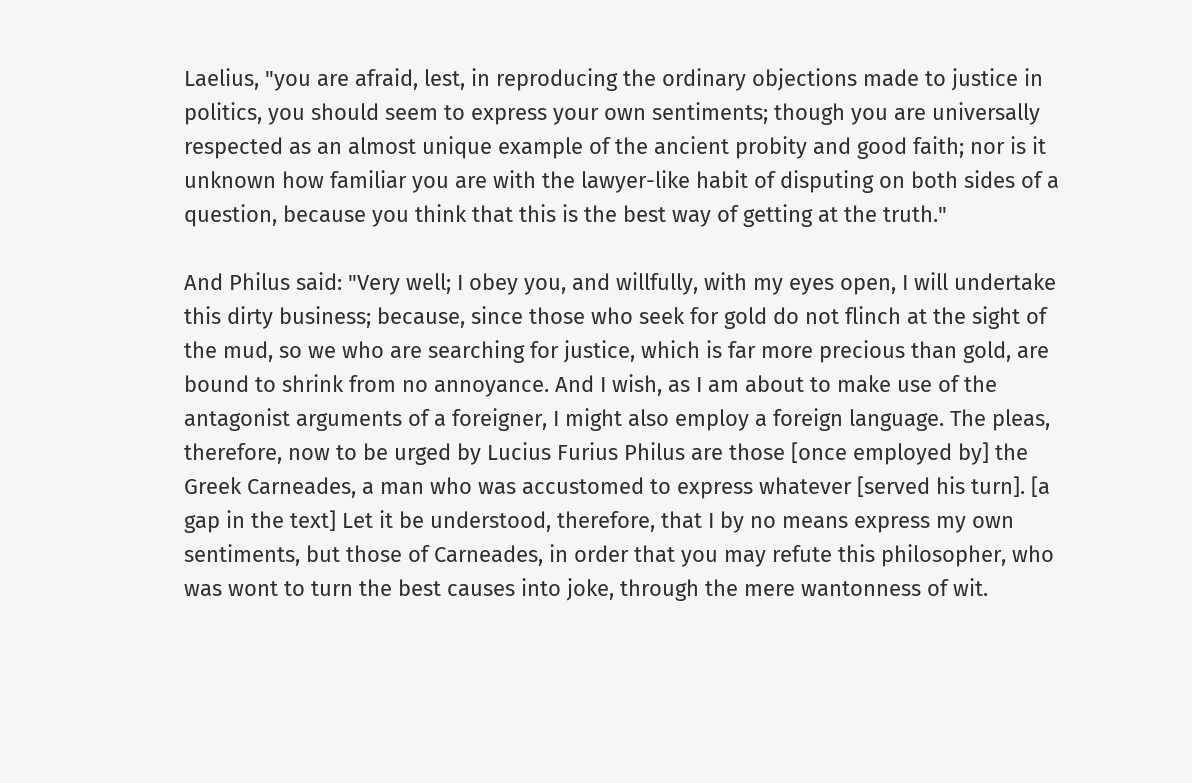Laelius, "you are afraid, lest, in reproducing the ordinary objections made to justice in politics, you should seem to express your own sentiments; though you are universally respected as an almost unique example of the ancient probity and good faith; nor is it unknown how familiar you are with the lawyer-like habit of disputing on both sides of a question, because you think that this is the best way of getting at the truth."

And Philus said: "Very well; I obey you, and willfully, with my eyes open, I will undertake this dirty business; because, since those who seek for gold do not flinch at the sight of the mud, so we who are searching for justice, which is far more precious than gold, are bound to shrink from no annoyance. And I wish, as I am about to make use of the antagonist arguments of a foreigner, I might also employ a foreign language. The pleas, therefore, now to be urged by Lucius Furius Philus are those [once employed by] the Greek Carneades, a man who was accustomed to express whatever [served his turn]. [a gap in the text] Let it be understood, therefore, that I by no means express my own sentiments, but those of Carneades, in order that you may refute this philosopher, who was wont to turn the best causes into joke, through the mere wantonness of wit.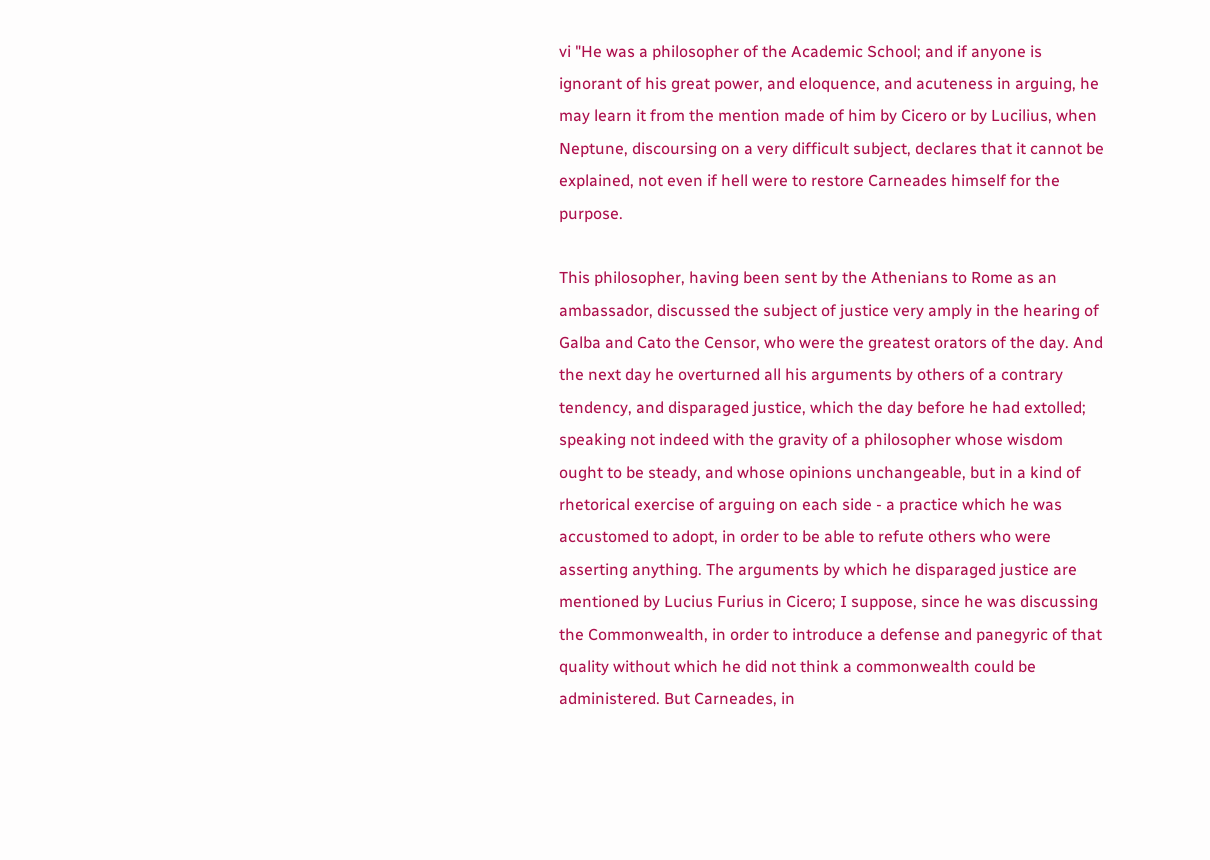vi "He was a philosopher of the Academic School; and if anyone is ignorant of his great power, and eloquence, and acuteness in arguing, he may learn it from the mention made of him by Cicero or by Lucilius, when Neptune, discoursing on a very difficult subject, declares that it cannot be explained, not even if hell were to restore Carneades himself for the purpose.

This philosopher, having been sent by the Athenians to Rome as an ambassador, discussed the subject of justice very amply in the hearing of Galba and Cato the Censor, who were the greatest orators of the day. And the next day he overturned all his arguments by others of a contrary tendency, and disparaged justice, which the day before he had extolled; speaking not indeed with the gravity of a philosopher whose wisdom ought to be steady, and whose opinions unchangeable, but in a kind of rhetorical exercise of arguing on each side - a practice which he was accustomed to adopt, in order to be able to refute others who were asserting anything. The arguments by which he disparaged justice are mentioned by Lucius Furius in Cicero; I suppose, since he was discussing the Commonwealth, in order to introduce a defense and panegyric of that quality without which he did not think a commonwealth could be administered. But Carneades, in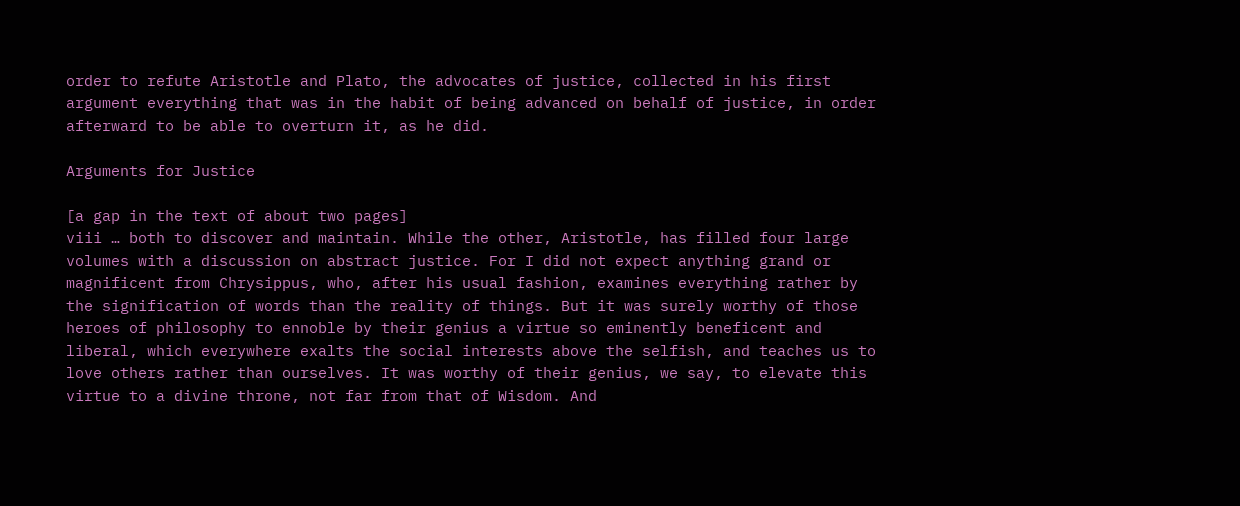order to refute Aristotle and Plato, the advocates of justice, collected in his first argument everything that was in the habit of being advanced on behalf of justice, in order afterward to be able to overturn it, as he did.

Arguments for Justice

[a gap in the text of about two pages]
viii … both to discover and maintain. While the other, Aristotle, has filled four large volumes with a discussion on abstract justice. For I did not expect anything grand or magnificent from Chrysippus, who, after his usual fashion, examines everything rather by the signification of words than the reality of things. But it was surely worthy of those heroes of philosophy to ennoble by their genius a virtue so eminently beneficent and liberal, which everywhere exalts the social interests above the selfish, and teaches us to love others rather than ourselves. It was worthy of their genius, we say, to elevate this virtue to a divine throne, not far from that of Wisdom. And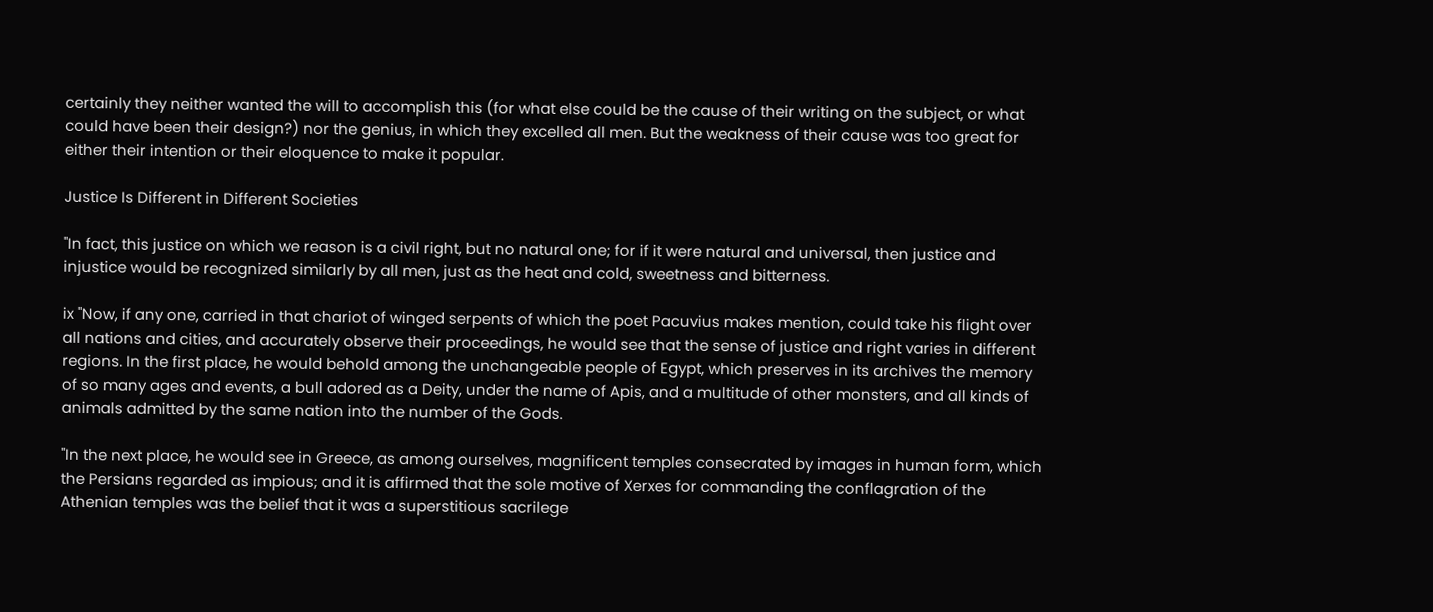certainly they neither wanted the will to accomplish this (for what else could be the cause of their writing on the subject, or what could have been their design?) nor the genius, in which they excelled all men. But the weakness of their cause was too great for either their intention or their eloquence to make it popular.

Justice Is Different in Different Societies

"In fact, this justice on which we reason is a civil right, but no natural one; for if it were natural and universal, then justice and injustice would be recognized similarly by all men, just as the heat and cold, sweetness and bitterness.

ix "Now, if any one, carried in that chariot of winged serpents of which the poet Pacuvius makes mention, could take his flight over all nations and cities, and accurately observe their proceedings, he would see that the sense of justice and right varies in different regions. In the first place, he would behold among the unchangeable people of Egypt, which preserves in its archives the memory of so many ages and events, a bull adored as a Deity, under the name of Apis, and a multitude of other monsters, and all kinds of animals admitted by the same nation into the number of the Gods.

"In the next place, he would see in Greece, as among ourselves, magnificent temples consecrated by images in human form, which the Persians regarded as impious; and it is affirmed that the sole motive of Xerxes for commanding the conflagration of the Athenian temples was the belief that it was a superstitious sacrilege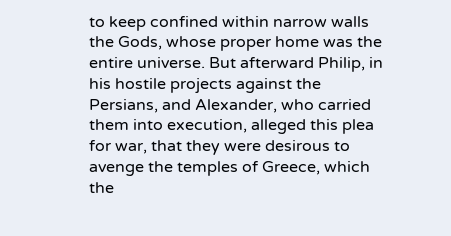to keep confined within narrow walls the Gods, whose proper home was the entire universe. But afterward Philip, in his hostile projects against the Persians, and Alexander, who carried them into execution, alleged this plea for war, that they were desirous to avenge the temples of Greece, which the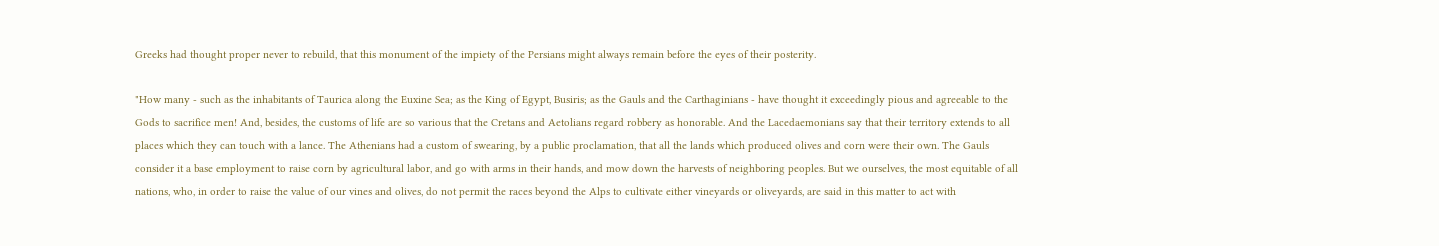Greeks had thought proper never to rebuild, that this monument of the impiety of the Persians might always remain before the eyes of their posterity.

"How many - such as the inhabitants of Taurica along the Euxine Sea; as the King of Egypt, Busiris; as the Gauls and the Carthaginians - have thought it exceedingly pious and agreeable to the Gods to sacrifice men! And, besides, the customs of life are so various that the Cretans and Aetolians regard robbery as honorable. And the Lacedaemonians say that their territory extends to all places which they can touch with a lance. The Athenians had a custom of swearing, by a public proclamation, that all the lands which produced olives and corn were their own. The Gauls consider it a base employment to raise corn by agricultural labor, and go with arms in their hands, and mow down the harvests of neighboring peoples. But we ourselves, the most equitable of all nations, who, in order to raise the value of our vines and olives, do not permit the races beyond the Alps to cultivate either vineyards or oliveyards, are said in this matter to act with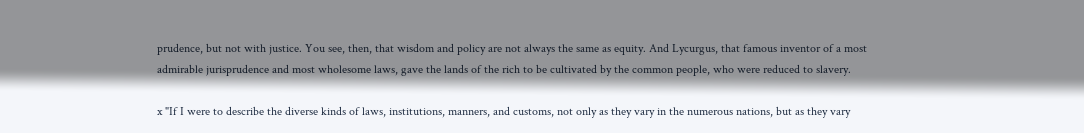prudence, but not with justice. You see, then, that wisdom and policy are not always the same as equity. And Lycurgus, that famous inventor of a most admirable jurisprudence and most wholesome laws, gave the lands of the rich to be cultivated by the common people, who were reduced to slavery.

x "If I were to describe the diverse kinds of laws, institutions, manners, and customs, not only as they vary in the numerous nations, but as they vary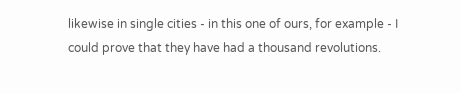likewise in single cities - in this one of ours, for example - I could prove that they have had a thousand revolutions.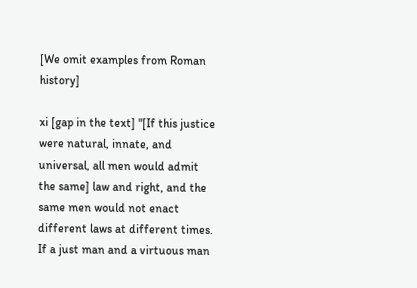[We omit examples from Roman history]

xi [gap in the text] "[If this justice were natural, innate, and universal, all men would admit the same] law and right, and the same men would not enact different laws at different times. If a just man and a virtuous man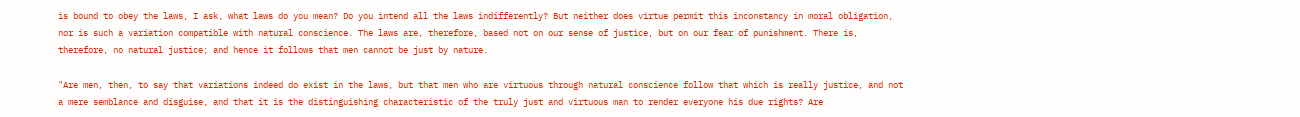is bound to obey the laws, I ask, what laws do you mean? Do you intend all the laws indifferently? But neither does virtue permit this inconstancy in moral obligation, nor is such a variation compatible with natural conscience. The laws are, therefore, based not on our sense of justice, but on our fear of punishment. There is, therefore, no natural justice; and hence it follows that men cannot be just by nature.

"Are men, then, to say that variations indeed do exist in the laws, but that men who are virtuous through natural conscience follow that which is really justice, and not a mere semblance and disguise, and that it is the distinguishing characteristic of the truly just and virtuous man to render everyone his due rights? Are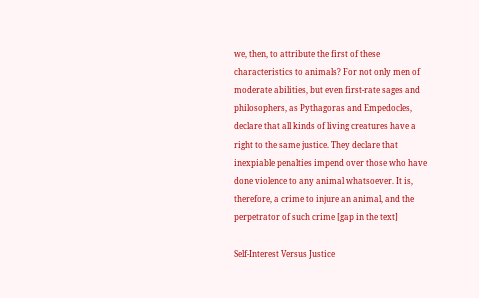we, then, to attribute the first of these characteristics to animals? For not only men of moderate abilities, but even first-rate sages and philosophers, as Pythagoras and Empedocles, declare that all kinds of living creatures have a right to the same justice. They declare that inexpiable penalties impend over those who have done violence to any animal whatsoever. It is, therefore, a crime to injure an animal, and the perpetrator of such crime [gap in the text]

Self-Interest Versus Justice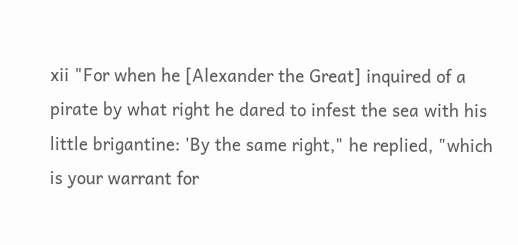xii "For when he [Alexander the Great] inquired of a pirate by what right he dared to infest the sea with his little brigantine: 'By the same right," he replied, "which is your warrant for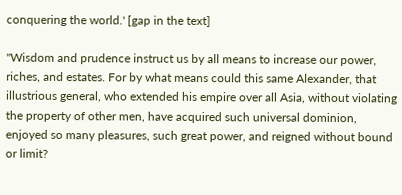conquering the world.' [gap in the text]

"Wisdom and prudence instruct us by all means to increase our power, riches, and estates. For by what means could this same Alexander, that illustrious general, who extended his empire over all Asia, without violating the property of other men, have acquired such universal dominion, enjoyed so many pleasures, such great power, and reigned without bound or limit?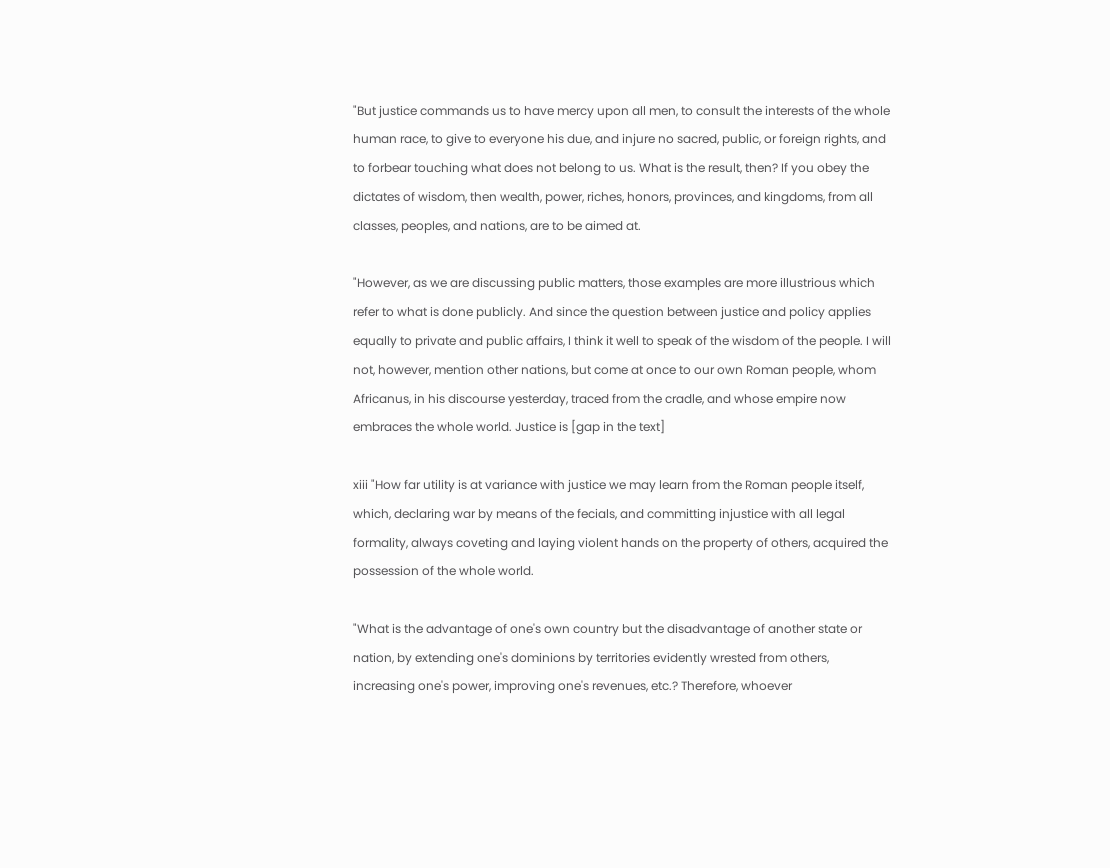"But justice commands us to have mercy upon all men, to consult the interests of the whole human race, to give to everyone his due, and injure no sacred, public, or foreign rights, and to forbear touching what does not belong to us. What is the result, then? If you obey the dictates of wisdom, then wealth, power, riches, honors, provinces, and kingdoms, from all classes, peoples, and nations, are to be aimed at.

"However, as we are discussing public matters, those examples are more illustrious which refer to what is done publicly. And since the question between justice and policy applies equally to private and public affairs, I think it well to speak of the wisdom of the people. I will not, however, mention other nations, but come at once to our own Roman people, whom Africanus, in his discourse yesterday, traced from the cradle, and whose empire now embraces the whole world. Justice is [gap in the text]

xiii "How far utility is at variance with justice we may learn from the Roman people itself, which, declaring war by means of the fecials, and committing injustice with all legal formality, always coveting and laying violent hands on the property of others, acquired the possession of the whole world.

"What is the advantage of one's own country but the disadvantage of another state or nation, by extending one's dominions by territories evidently wrested from others, increasing one's power, improving one's revenues, etc.? Therefore, whoever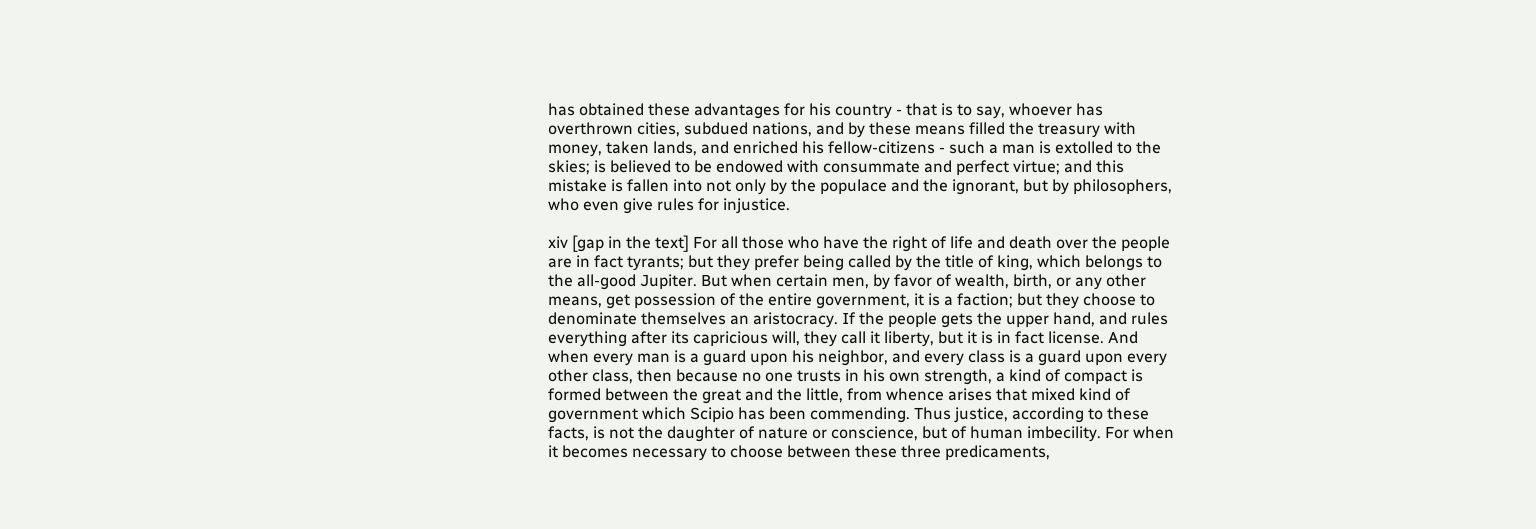has obtained these advantages for his country - that is to say, whoever has overthrown cities, subdued nations, and by these means filled the treasury with money, taken lands, and enriched his fellow-citizens - such a man is extolled to the skies; is believed to be endowed with consummate and perfect virtue; and this mistake is fallen into not only by the populace and the ignorant, but by philosophers, who even give rules for injustice.

xiv [gap in the text] For all those who have the right of life and death over the people are in fact tyrants; but they prefer being called by the title of king, which belongs to the all-good Jupiter. But when certain men, by favor of wealth, birth, or any other means, get possession of the entire government, it is a faction; but they choose to denominate themselves an aristocracy. If the people gets the upper hand, and rules everything after its capricious will, they call it liberty, but it is in fact license. And when every man is a guard upon his neighbor, and every class is a guard upon every other class, then because no one trusts in his own strength, a kind of compact is formed between the great and the little, from whence arises that mixed kind of government which Scipio has been commending. Thus justice, according to these facts, is not the daughter of nature or conscience, but of human imbecility. For when it becomes necessary to choose between these three predicaments,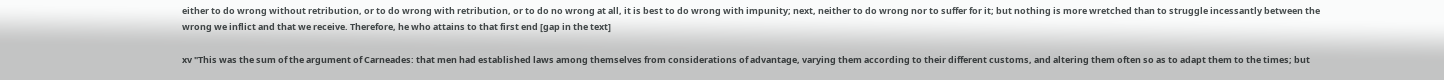either to do wrong without retribution, or to do wrong with retribution, or to do no wrong at all, it is best to do wrong with impunity; next, neither to do wrong nor to suffer for it; but nothing is more wretched than to struggle incessantly between the wrong we inflict and that we receive. Therefore, he who attains to that first end [gap in the text]

xv "This was the sum of the argument of Carneades: that men had established laws among themselves from considerations of advantage, varying them according to their different customs, and altering them often so as to adapt them to the times; but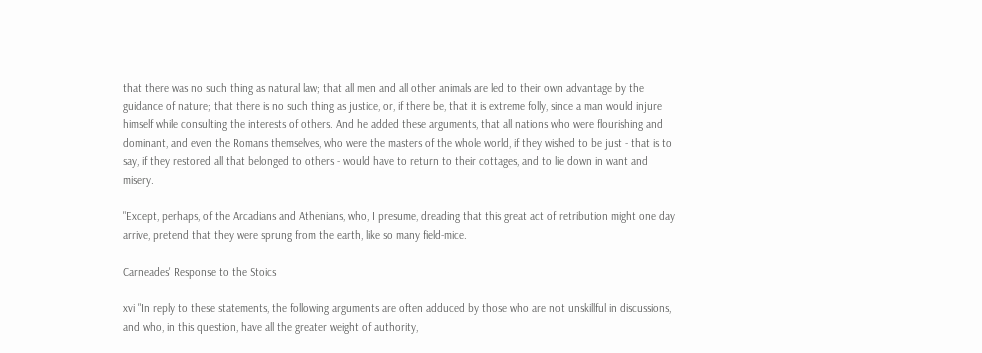that there was no such thing as natural law; that all men and all other animals are led to their own advantage by the guidance of nature; that there is no such thing as justice, or, if there be, that it is extreme folly, since a man would injure himself while consulting the interests of others. And he added these arguments, that all nations who were flourishing and dominant, and even the Romans themselves, who were the masters of the whole world, if they wished to be just - that is to say, if they restored all that belonged to others - would have to return to their cottages, and to lie down in want and misery.

"Except, perhaps, of the Arcadians and Athenians, who, I presume, dreading that this great act of retribution might one day arrive, pretend that they were sprung from the earth, like so many field-mice.

Carneades' Response to the Stoics

xvi "In reply to these statements, the following arguments are often adduced by those who are not unskillful in discussions, and who, in this question, have all the greater weight of authority,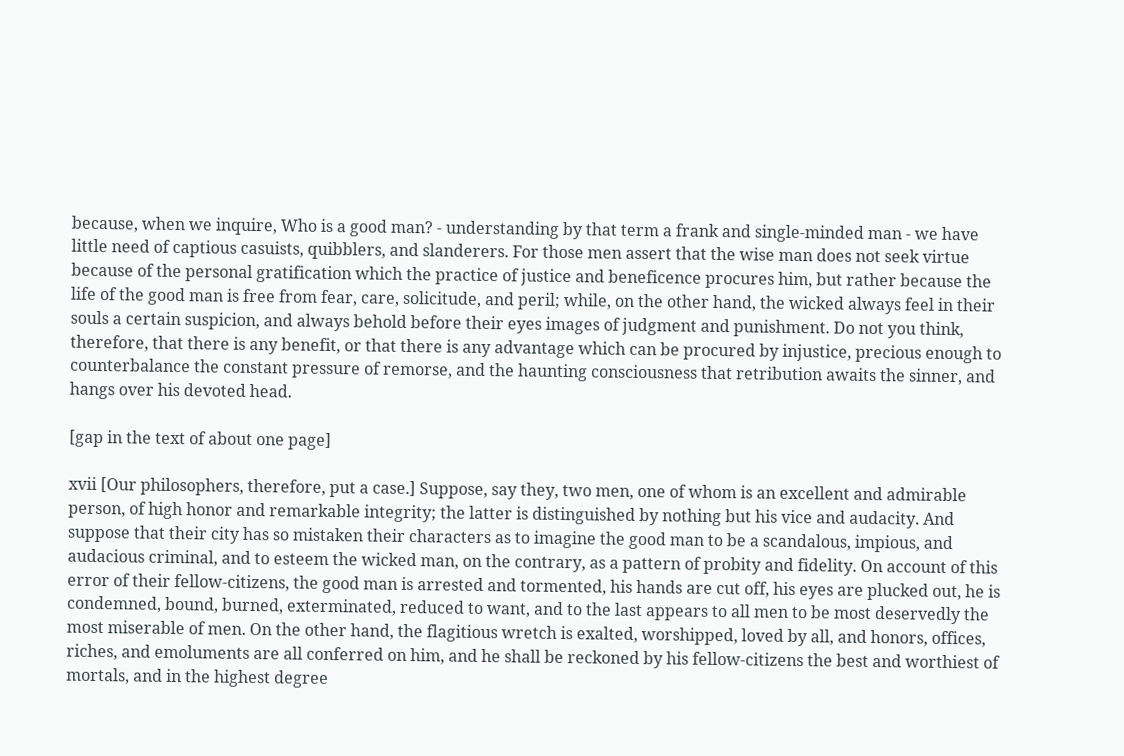because, when we inquire, Who is a good man? - understanding by that term a frank and single-minded man - we have little need of captious casuists, quibblers, and slanderers. For those men assert that the wise man does not seek virtue because of the personal gratification which the practice of justice and beneficence procures him, but rather because the life of the good man is free from fear, care, solicitude, and peril; while, on the other hand, the wicked always feel in their souls a certain suspicion, and always behold before their eyes images of judgment and punishment. Do not you think, therefore, that there is any benefit, or that there is any advantage which can be procured by injustice, precious enough to counterbalance the constant pressure of remorse, and the haunting consciousness that retribution awaits the sinner, and hangs over his devoted head.

[gap in the text of about one page]

xvii [Our philosophers, therefore, put a case.] Suppose, say they, two men, one of whom is an excellent and admirable person, of high honor and remarkable integrity; the latter is distinguished by nothing but his vice and audacity. And suppose that their city has so mistaken their characters as to imagine the good man to be a scandalous, impious, and audacious criminal, and to esteem the wicked man, on the contrary, as a pattern of probity and fidelity. On account of this error of their fellow-citizens, the good man is arrested and tormented, his hands are cut off, his eyes are plucked out, he is condemned, bound, burned, exterminated, reduced to want, and to the last appears to all men to be most deservedly the most miserable of men. On the other hand, the flagitious wretch is exalted, worshipped, loved by all, and honors, offices, riches, and emoluments are all conferred on him, and he shall be reckoned by his fellow-citizens the best and worthiest of mortals, and in the highest degree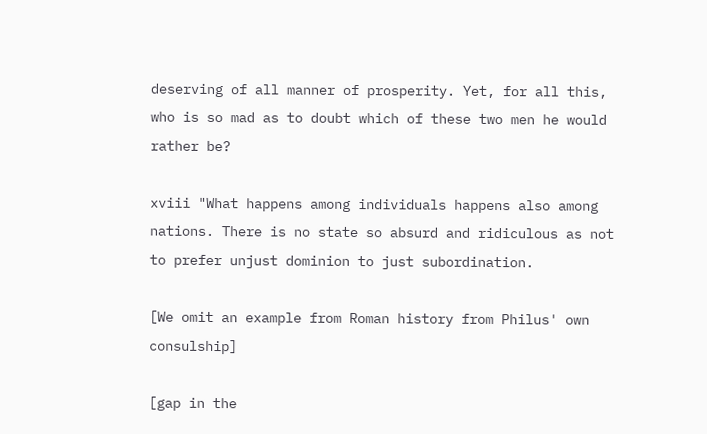deserving of all manner of prosperity. Yet, for all this, who is so mad as to doubt which of these two men he would rather be?

xviii "What happens among individuals happens also among nations. There is no state so absurd and ridiculous as not to prefer unjust dominion to just subordination.

[We omit an example from Roman history from Philus' own consulship]

[gap in the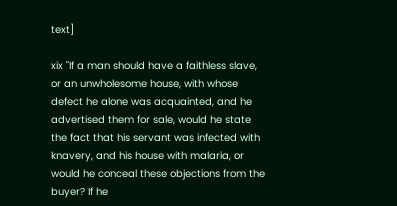text]

xix "If a man should have a faithless slave, or an unwholesome house, with whose defect he alone was acquainted, and he advertised them for sale, would he state the fact that his servant was infected with knavery, and his house with malaria, or would he conceal these objections from the buyer? If he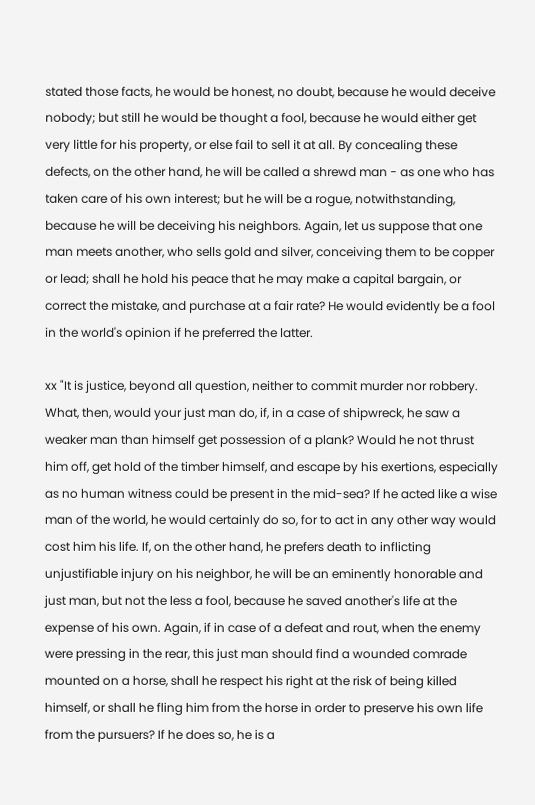stated those facts, he would be honest, no doubt, because he would deceive nobody; but still he would be thought a fool, because he would either get very little for his property, or else fail to sell it at all. By concealing these defects, on the other hand, he will be called a shrewd man - as one who has taken care of his own interest; but he will be a rogue, notwithstanding, because he will be deceiving his neighbors. Again, let us suppose that one man meets another, who sells gold and silver, conceiving them to be copper or lead; shall he hold his peace that he may make a capital bargain, or correct the mistake, and purchase at a fair rate? He would evidently be a fool in the world's opinion if he preferred the latter.

xx "It is justice, beyond all question, neither to commit murder nor robbery. What, then, would your just man do, if, in a case of shipwreck, he saw a weaker man than himself get possession of a plank? Would he not thrust him off, get hold of the timber himself, and escape by his exertions, especially as no human witness could be present in the mid-sea? If he acted like a wise man of the world, he would certainly do so, for to act in any other way would cost him his life. If, on the other hand, he prefers death to inflicting unjustifiable injury on his neighbor, he will be an eminently honorable and just man, but not the less a fool, because he saved another's life at the expense of his own. Again, if in case of a defeat and rout, when the enemy were pressing in the rear, this just man should find a wounded comrade mounted on a horse, shall he respect his right at the risk of being killed himself, or shall he fling him from the horse in order to preserve his own life from the pursuers? If he does so, he is a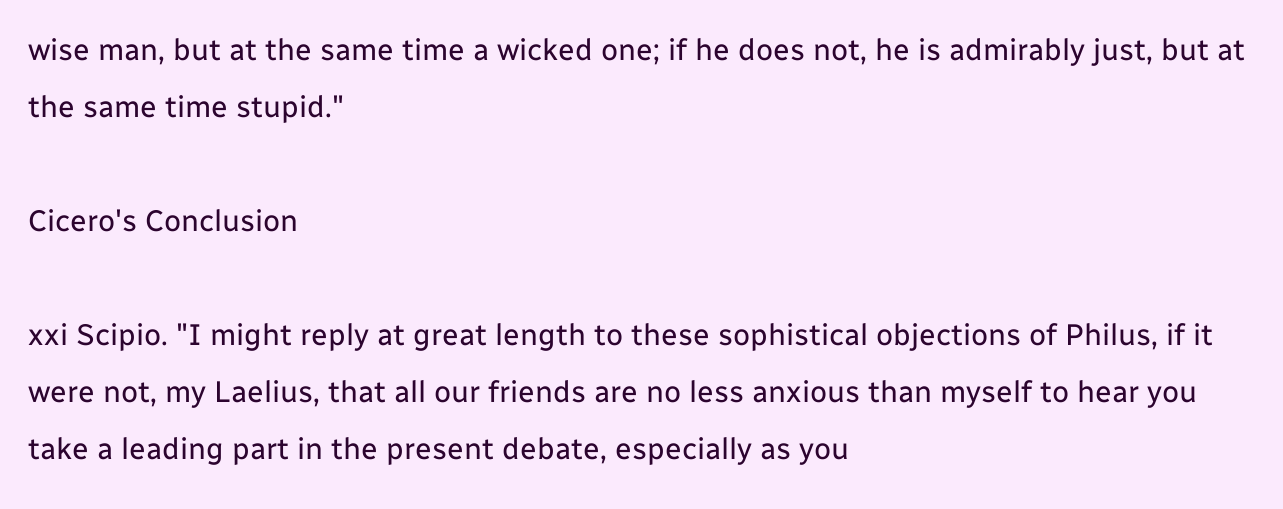wise man, but at the same time a wicked one; if he does not, he is admirably just, but at the same time stupid."

Cicero's Conclusion

xxi Scipio. "I might reply at great length to these sophistical objections of Philus, if it were not, my Laelius, that all our friends are no less anxious than myself to hear you take a leading part in the present debate, especially as you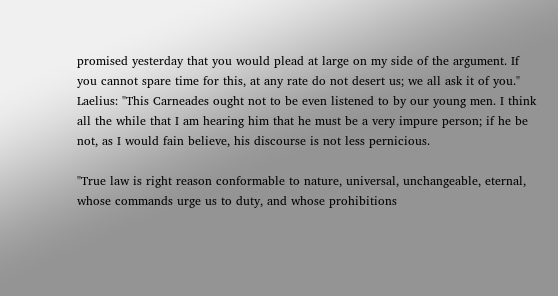promised yesterday that you would plead at large on my side of the argument. If you cannot spare time for this, at any rate do not desert us; we all ask it of you."
Laelius: "This Carneades ought not to be even listened to by our young men. I think all the while that I am hearing him that he must be a very impure person; if he be not, as I would fain believe, his discourse is not less pernicious.

"True law is right reason conformable to nature, universal, unchangeable, eternal, whose commands urge us to duty, and whose prohibitions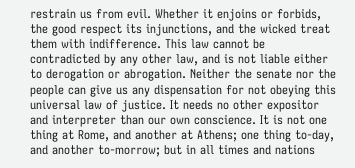restrain us from evil. Whether it enjoins or forbids, the good respect its injunctions, and the wicked treat them with indifference. This law cannot be contradicted by any other law, and is not liable either to derogation or abrogation. Neither the senate nor the people can give us any dispensation for not obeying this universal law of justice. It needs no other expositor and interpreter than our own conscience. It is not one thing at Rome, and another at Athens; one thing to-day, and another to-morrow; but in all times and nations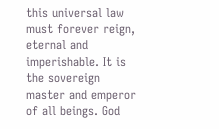this universal law must forever reign, eternal and imperishable. It is the sovereign master and emperor of all beings. God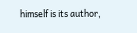himself is its author,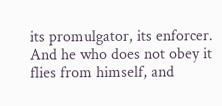its promulgator, its enforcer. And he who does not obey it flies from himself, and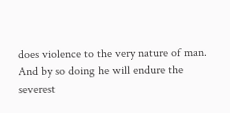does violence to the very nature of man. And by so doing he will endure the severest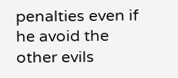penalties even if he avoid the other evils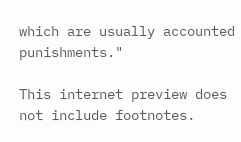which are usually accounted punishments."

This internet preview does not include footnotes.